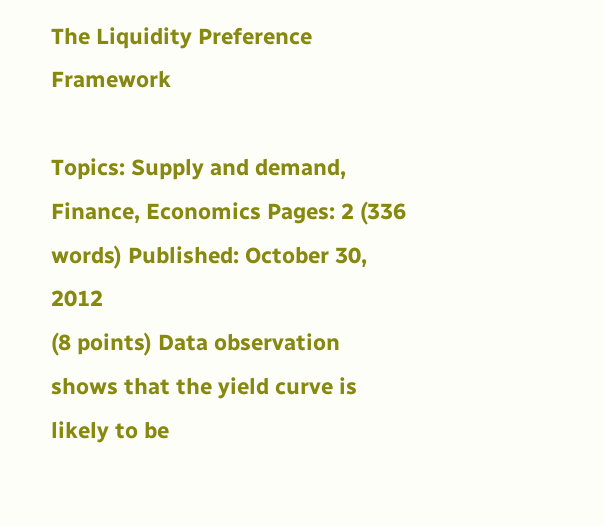The Liquidity Preference Framework

Topics: Supply and demand, Finance, Economics Pages: 2 (336 words) Published: October 30, 2012
(8 points) Data observation shows that the yield curve is likely to be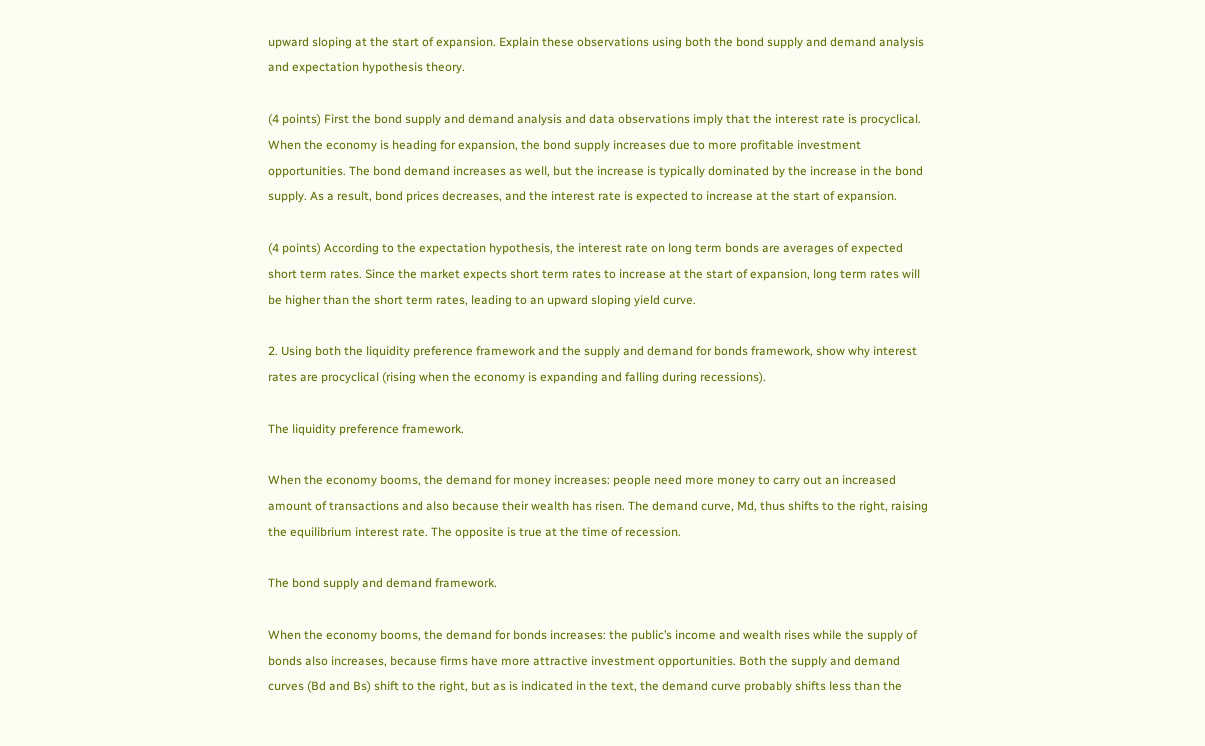upward sloping at the start of expansion. Explain these observations using both the bond supply and demand analysis and expectation hypothesis theory.

(4 points) First the bond supply and demand analysis and data observations imply that the interest rate is procyclical. When the economy is heading for expansion, the bond supply increases due to more profitable investment opportunities. The bond demand increases as well, but the increase is typically dominated by the increase in the bond supply. As a result, bond prices decreases, and the interest rate is expected to increase at the start of expansion.

(4 points) According to the expectation hypothesis, the interest rate on long term bonds are averages of expected short term rates. Since the market expects short term rates to increase at the start of expansion, long term rates will be higher than the short term rates, leading to an upward sloping yield curve.

2. Using both the liquidity preference framework and the supply and demand for bonds framework, show why interest rates are procyclical (rising when the economy is expanding and falling during recessions).

The liquidity preference framework.

When the economy booms, the demand for money increases: people need more money to carry out an increased amount of transactions and also because their wealth has risen. The demand curve, Md, thus shifts to the right, raising the equilibrium interest rate. The opposite is true at the time of recession.

The bond supply and demand framework.

When the economy booms, the demand for bonds increases: the public’s income and wealth rises while the supply of bonds also increases, because firms have more attractive investment opportunities. Both the supply and demand curves (Bd and Bs) shift to the right, but as is indicated in the text, the demand curve probably shifts less than the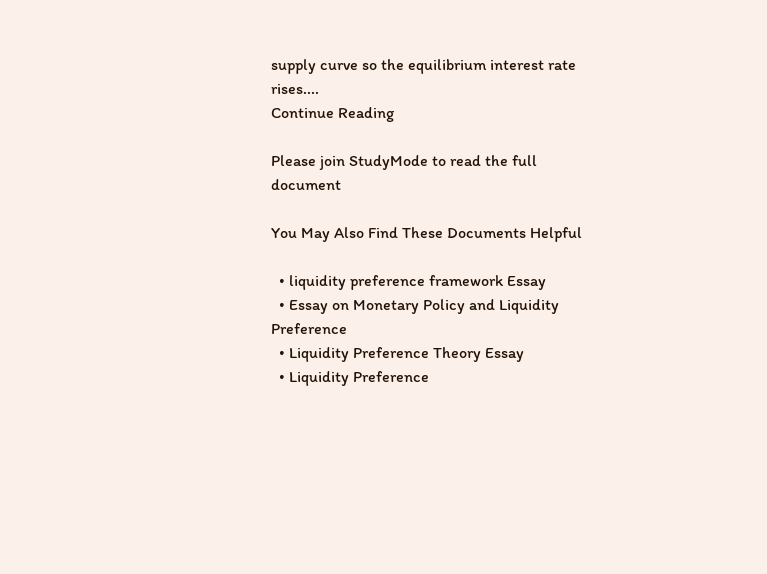supply curve so the equilibrium interest rate rises....
Continue Reading

Please join StudyMode to read the full document

You May Also Find These Documents Helpful

  • liquidity preference framework Essay
  • Essay on Monetary Policy and Liquidity Preference
  • Liquidity Preference Theory Essay
  • Liquidity Preference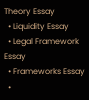Theory Essay
  • Liquidity Essay
  • Legal Framework Essay
  • Frameworks Essay
  •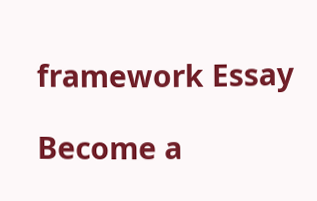framework Essay

Become a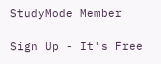StudyMode Member

Sign Up - It's Free